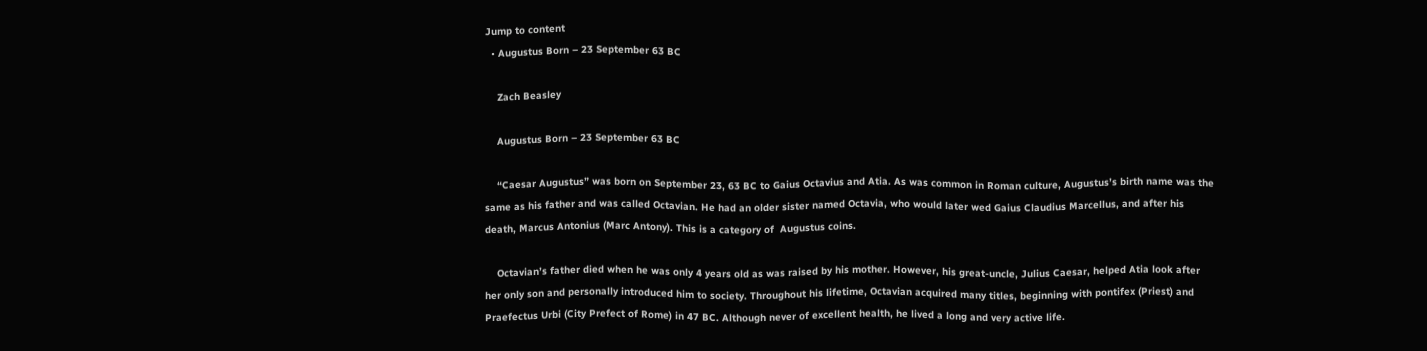Jump to content
  • Augustus Born – 23 September 63 BC

    Zach Beasley

    Augustus Born – 23 September 63 BC

    “Caesar Augustus” was born on September 23, 63 BC to Gaius Octavius and Atia. As was common in Roman culture, Augustus’s birth name was the same as his father and was called Octavian. He had an older sister named Octavia, who would later wed Gaius Claudius Marcellus, and after his death, Marcus Antonius (Marc Antony). This is a category of  Augustus coins.

    Octavian’s father died when he was only 4 years old as was raised by his mother. However, his great-uncle, Julius Caesar, helped Atia look after her only son and personally introduced him to society. Throughout his lifetime, Octavian acquired many titles, beginning with pontifex (Priest) and Praefectus Urbi (City Prefect of Rome) in 47 BC. Although never of excellent health, he lived a long and very active life.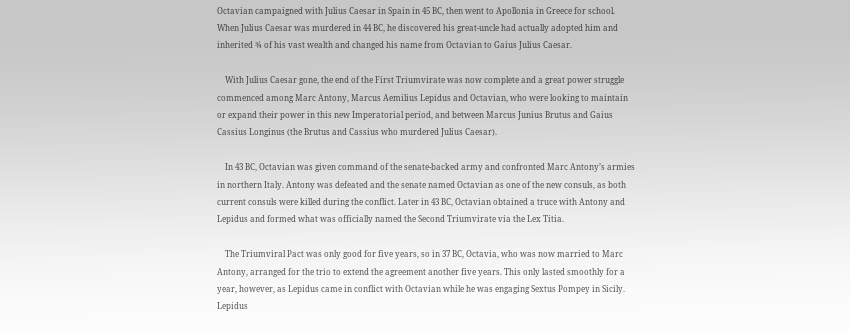Octavian campaigned with Julius Caesar in Spain in 45 BC, then went to Apollonia in Greece for school. When Julius Caesar was murdered in 44 BC, he discovered his great-uncle had actually adopted him and inherited ¾ of his vast wealth and changed his name from Octavian to Gaius Julius Caesar.

    With Julius Caesar gone, the end of the First Triumvirate was now complete and a great power struggle commenced among Marc Antony, Marcus Aemilius Lepidus and Octavian, who were looking to maintain or expand their power in this new Imperatorial period, and between Marcus Junius Brutus and Gaius Cassius Longinus (the Brutus and Cassius who murdered Julius Caesar).

    In 43 BC, Octavian was given command of the senate-backed army and confronted Marc Antony’s armies in northern Italy. Antony was defeated and the senate named Octavian as one of the new consuls, as both current consuls were killed during the conflict. Later in 43 BC, Octavian obtained a truce with Antony and Lepidus and formed what was officially named the Second Triumvirate via the Lex Titia.

    The Triumviral Pact was only good for five years, so in 37 BC, Octavia, who was now married to Marc Antony, arranged for the trio to extend the agreement another five years. This only lasted smoothly for a year, however, as Lepidus came in conflict with Octavian while he was engaging Sextus Pompey in Sicily. Lepidus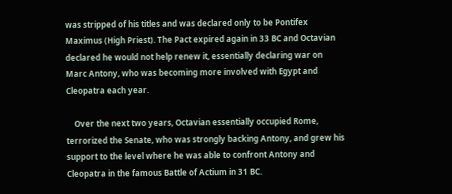was stripped of his titles and was declared only to be Pontifex Maximus (High Priest). The Pact expired again in 33 BC and Octavian declared he would not help renew it, essentially declaring war on Marc Antony, who was becoming more involved with Egypt and Cleopatra each year.

    Over the next two years, Octavian essentially occupied Rome, terrorized the Senate, who was strongly backing Antony, and grew his support to the level where he was able to confront Antony and Cleopatra in the famous Battle of Actium in 31 BC.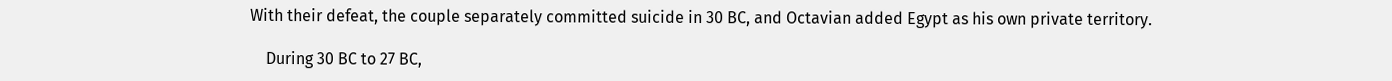With their defeat, the couple separately committed suicide in 30 BC, and Octavian added Egypt as his own private territory.

    During 30 BC to 27 BC,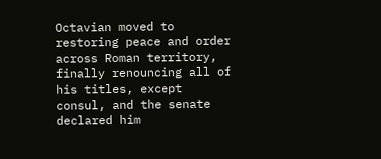Octavian moved to restoring peace and order across Roman territory, finally renouncing all of his titles, except consul, and the senate declared him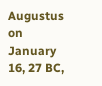Augustus on January 16, 27 BC,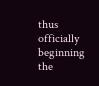thus officially beginning the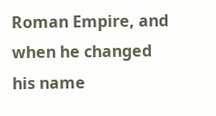Roman Empire, and when he changed his name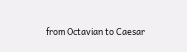from Octavian to Caesar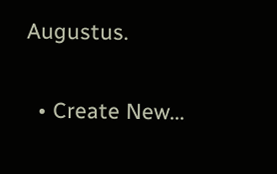Augustus.


  • Create New...